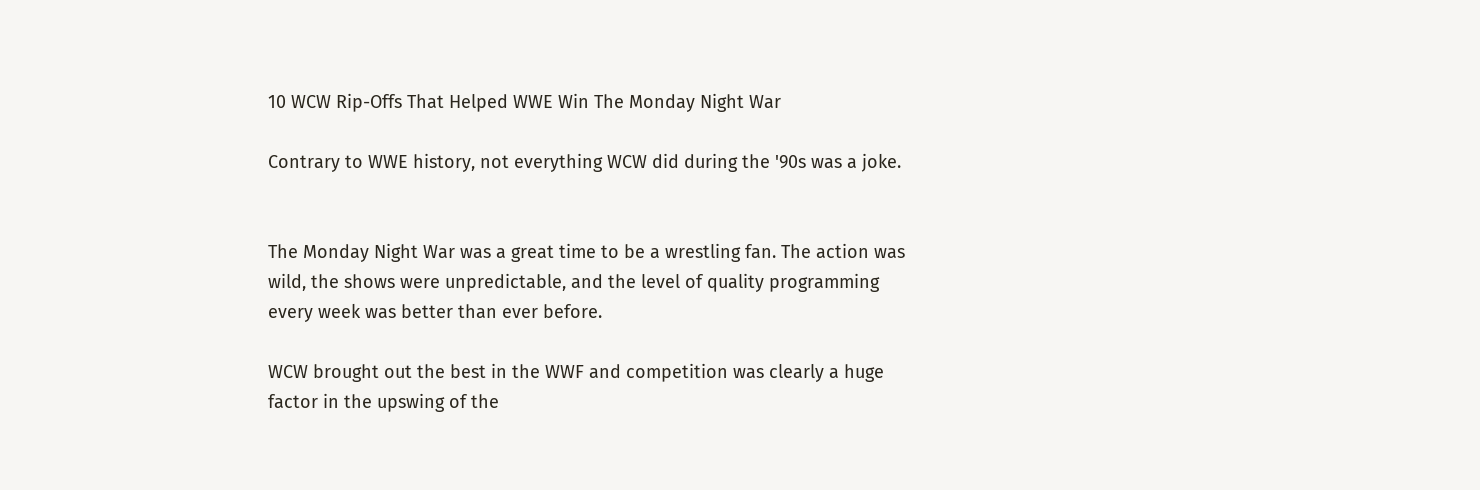10 WCW Rip-Offs That Helped WWE Win The Monday Night War

Contrary to WWE history, not everything WCW did during the '90s was a joke.


The Monday Night War was a great time to be a wrestling fan. The action was wild, the shows were unpredictable, and the level of quality programming every week was better than ever before.

WCW brought out the best in the WWF and competition was clearly a huge factor in the upswing of the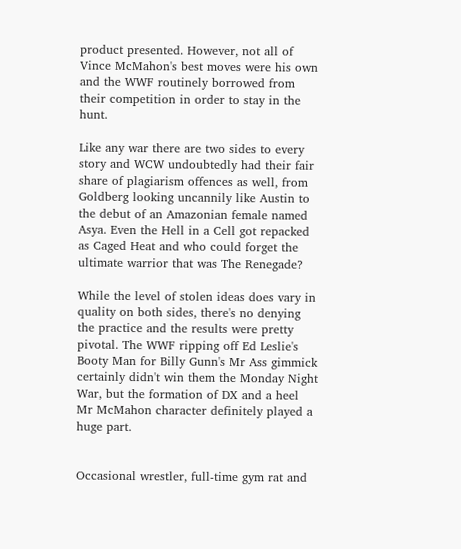product presented. However, not all of Vince McMahon's best moves were his own and the WWF routinely borrowed from their competition in order to stay in the hunt.

Like any war there are two sides to every story and WCW undoubtedly had their fair share of plagiarism offences as well, from Goldberg looking uncannily like Austin to the debut of an Amazonian female named Asya. Even the Hell in a Cell got repacked as Caged Heat and who could forget the ultimate warrior that was The Renegade?

While the level of stolen ideas does vary in quality on both sides, there's no denying the practice and the results were pretty pivotal. The WWF ripping off Ed Leslie's Booty Man for Billy Gunn's Mr Ass gimmick certainly didn't win them the Monday Night War, but the formation of DX and a heel Mr McMahon character definitely played a huge part.


Occasional wrestler, full-time gym rat and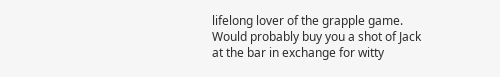lifelong lover of the grapple game. Would probably buy you a shot of Jack at the bar in exchange for witty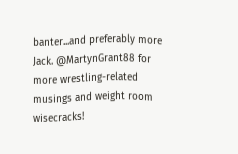banter...and preferably more Jack. @MartynGrant88 for more wrestling-related musings and weight room wisecracks!